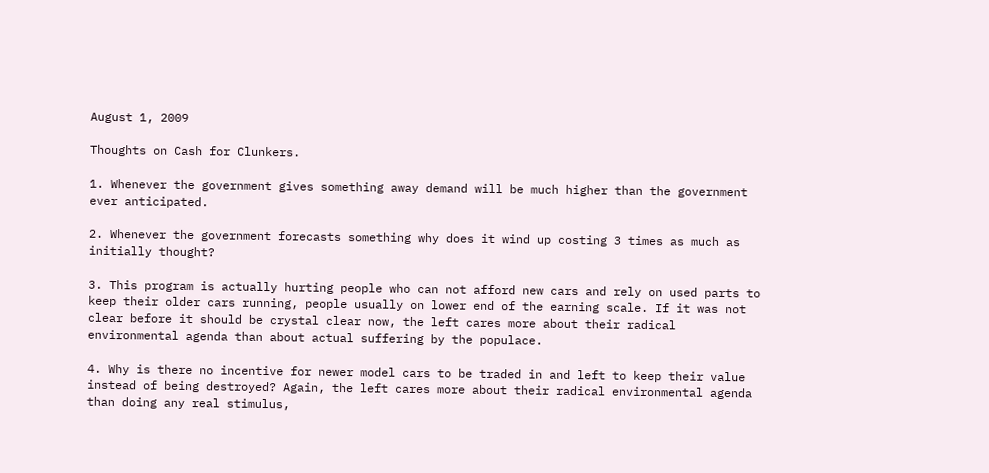August 1, 2009

Thoughts on Cash for Clunkers.

1. Whenever the government gives something away demand will be much higher than the government ever anticipated.

2. Whenever the government forecasts something why does it wind up costing 3 times as much as initially thought?

3. This program is actually hurting people who can not afford new cars and rely on used parts to keep their older cars running, people usually on lower end of the earning scale. If it was not clear before it should be crystal clear now, the left cares more about their radical environmental agenda than about actual suffering by the populace.

4. Why is there no incentive for newer model cars to be traded in and left to keep their value instead of being destroyed? Again, the left cares more about their radical environmental agenda than doing any real stimulus,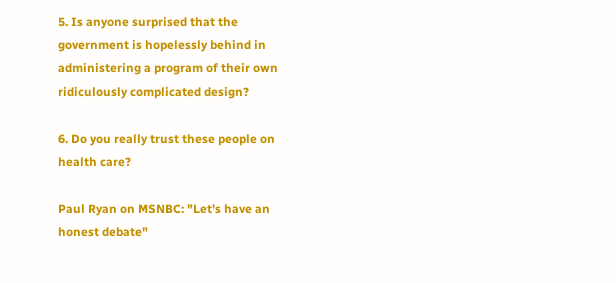5. Is anyone surprised that the government is hopelessly behind in administering a program of their own ridiculously complicated design?

6. Do you really trust these people on health care?

Paul Ryan on MSNBC: "Let's have an honest debate"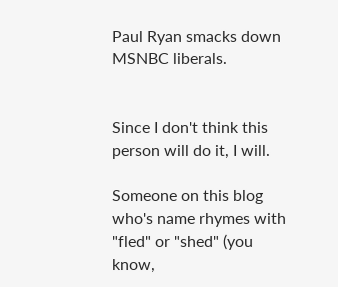Paul Ryan smacks down MSNBC liberals.


Since I don't think this person will do it, I will.

Someone on this blog who's name rhymes with "fled" or "shed" (you know,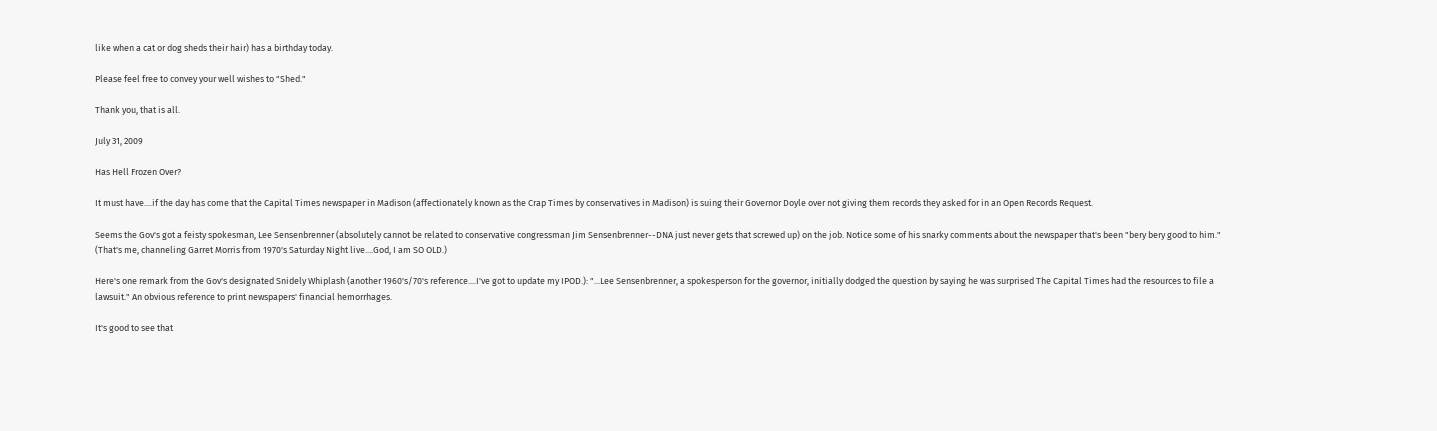like when a cat or dog sheds their hair) has a birthday today.

Please feel free to convey your well wishes to "Shed."

Thank you, that is all.

July 31, 2009

Has Hell Frozen Over?

It must have....if the day has come that the Capital Times newspaper in Madison (affectionately known as the Crap Times by conservatives in Madison) is suing their Governor Doyle over not giving them records they asked for in an Open Records Request.

Seems the Gov's got a feisty spokesman, Lee Sensenbrenner (absolutely cannot be related to conservative congressman Jim Sensenbrenner--DNA just never gets that screwed up) on the job. Notice some of his snarky comments about the newspaper that's been "bery bery good to him." (That's me, channeling Garret Morris from 1970's Saturday Night live....God, I am SO OLD.)

Here's one remark from the Gov's designated Snidely Whiplash (another 1960's/70's reference....I've got to update my IPOD.): "...Lee Sensenbrenner, a spokesperson for the governor, initially dodged the question by saying he was surprised The Capital Times had the resources to file a lawsuit." An obvious reference to print newspapers' financial hemorrhages.

It's good to see that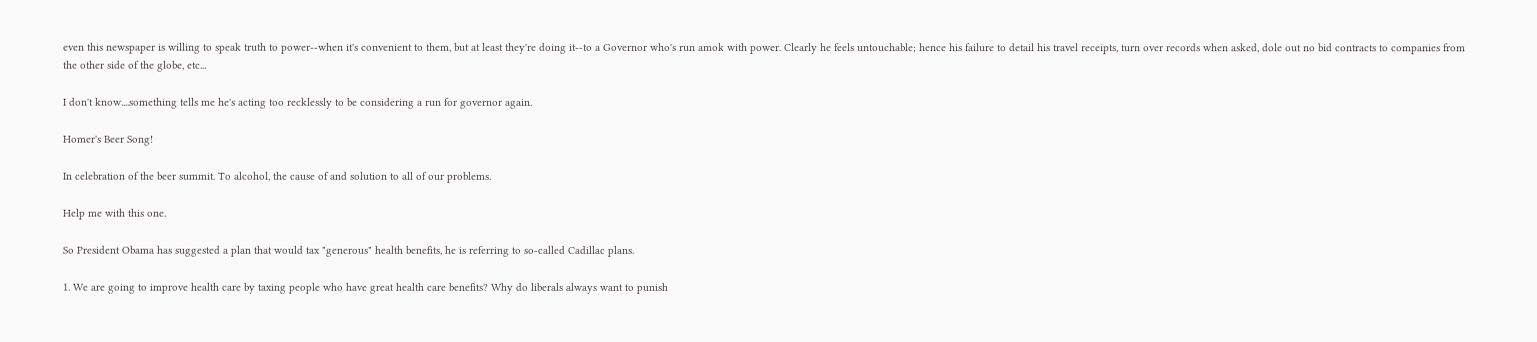even this newspaper is willing to speak truth to power--when it's convenient to them, but at least they're doing it--to a Governor who's run amok with power. Clearly he feels untouchable; hence his failure to detail his travel receipts, turn over records when asked, dole out no bid contracts to companies from the other side of the globe, etc...

I don't know....something tells me he's acting too recklessly to be considering a run for governor again.

Homer's Beer Song!

In celebration of the beer summit. To alcohol, the cause of and solution to all of our problems.

Help me with this one.

So President Obama has suggested a plan that would tax "generous" health benefits, he is referring to so-called Cadillac plans.

1. We are going to improve health care by taxing people who have great health care benefits? Why do liberals always want to punish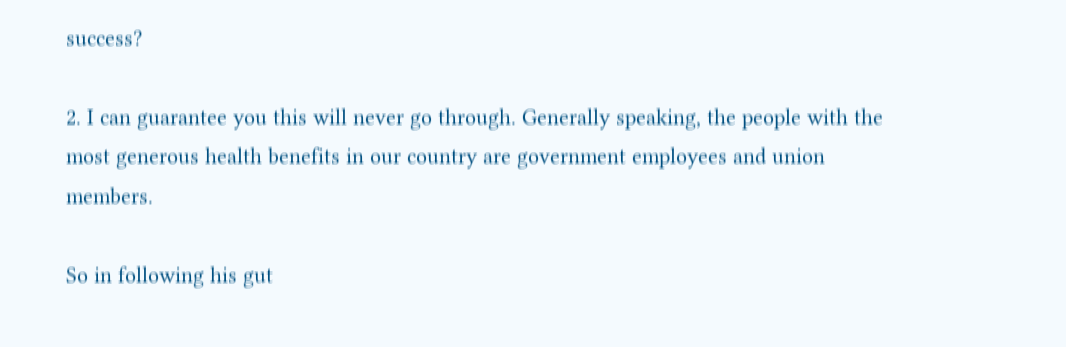success?

2. I can guarantee you this will never go through. Generally speaking, the people with the most generous health benefits in our country are government employees and union members.

So in following his gut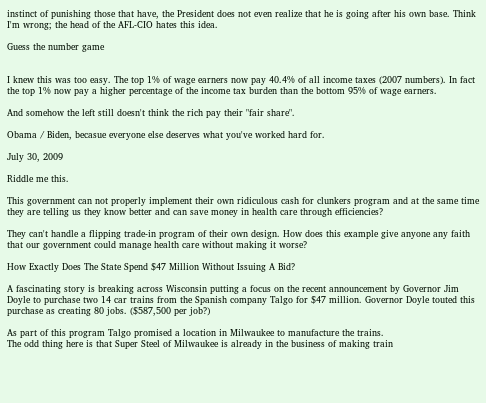instinct of punishing those that have, the President does not even realize that he is going after his own base. Think I'm wrong; the head of the AFL-CIO hates this idea.

Guess the number game


I knew this was too easy. The top 1% of wage earners now pay 40.4% of all income taxes (2007 numbers). In fact the top 1% now pay a higher percentage of the income tax burden than the bottom 95% of wage earners.

And somehow the left still doesn't think the rich pay their "fair share".

Obama / Biden, becasue everyone else deserves what you've worked hard for.

July 30, 2009

Riddle me this.

This government can not properly implement their own ridiculous cash for clunkers program and at the same time they are telling us they know better and can save money in health care through efficiencies?

They can't handle a flipping trade-in program of their own design. How does this example give anyone any faith that our government could manage health care without making it worse?

How Exactly Does The State Spend $47 Million Without Issuing A Bid?

A fascinating story is breaking across Wisconsin putting a focus on the recent announcement by Governor Jim Doyle to purchase two 14 car trains from the Spanish company Talgo for $47 million. Governor Doyle touted this purchase as creating 80 jobs. ($587,500 per job?)

As part of this program Talgo promised a location in Milwaukee to manufacture the trains.
The odd thing here is that Super Steel of Milwaukee is already in the business of making train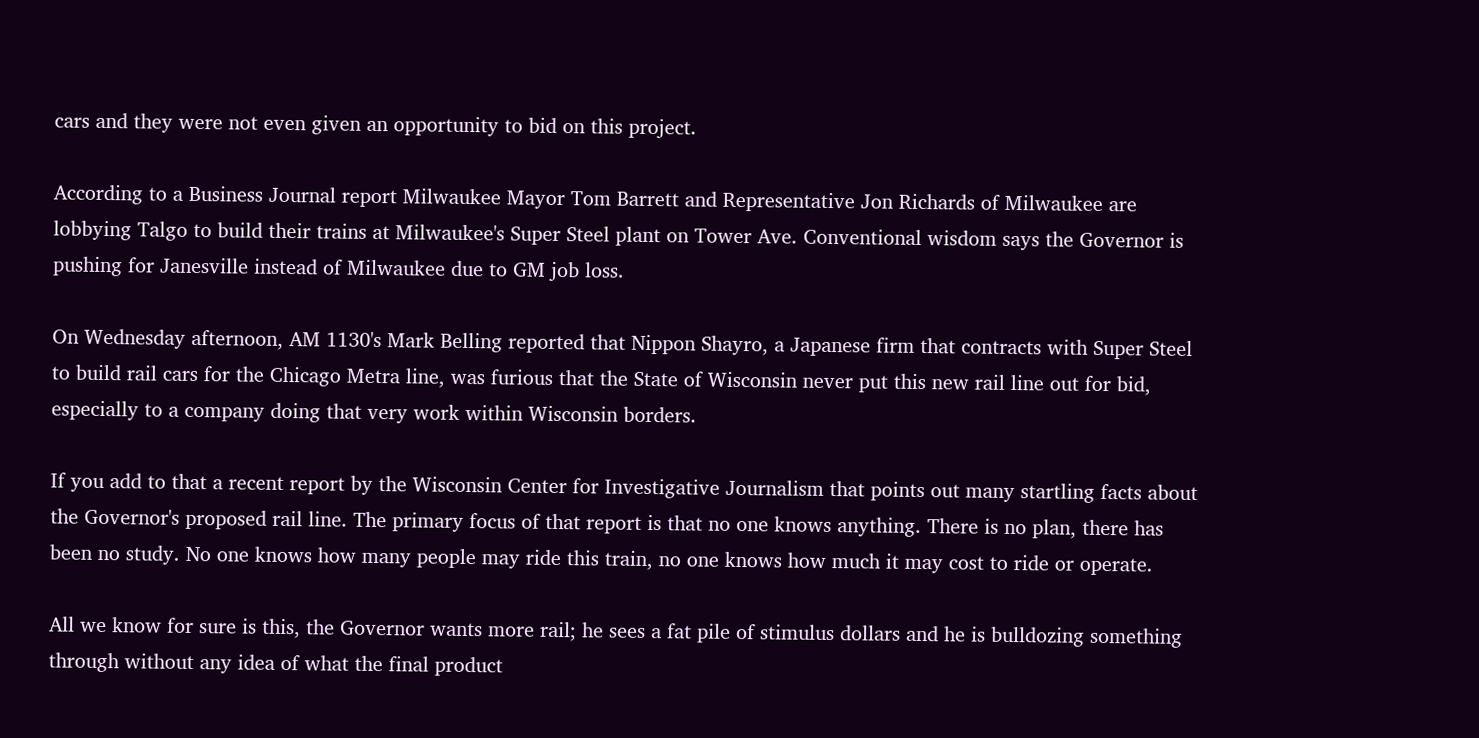cars and they were not even given an opportunity to bid on this project.

According to a Business Journal report Milwaukee Mayor Tom Barrett and Representative Jon Richards of Milwaukee are lobbying Talgo to build their trains at Milwaukee's Super Steel plant on Tower Ave. Conventional wisdom says the Governor is pushing for Janesville instead of Milwaukee due to GM job loss.

On Wednesday afternoon, AM 1130's Mark Belling reported that Nippon Shayro, a Japanese firm that contracts with Super Steel to build rail cars for the Chicago Metra line, was furious that the State of Wisconsin never put this new rail line out for bid, especially to a company doing that very work within Wisconsin borders.

If you add to that a recent report by the Wisconsin Center for Investigative Journalism that points out many startling facts about the Governor's proposed rail line. The primary focus of that report is that no one knows anything. There is no plan, there has been no study. No one knows how many people may ride this train, no one knows how much it may cost to ride or operate.

All we know for sure is this, the Governor wants more rail; he sees a fat pile of stimulus dollars and he is bulldozing something through without any idea of what the final product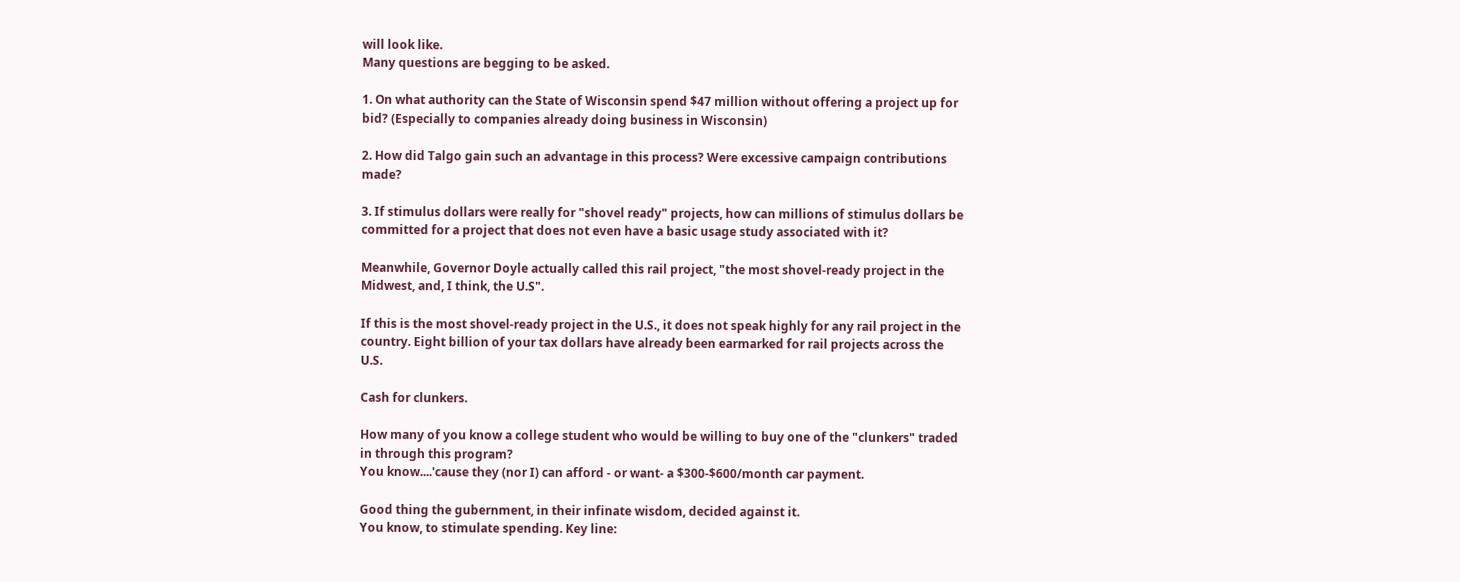will look like.
Many questions are begging to be asked.

1. On what authority can the State of Wisconsin spend $47 million without offering a project up for bid? (Especially to companies already doing business in Wisconsin)

2. How did Talgo gain such an advantage in this process? Were excessive campaign contributions made?

3. If stimulus dollars were really for "shovel ready" projects, how can millions of stimulus dollars be committed for a project that does not even have a basic usage study associated with it?

Meanwhile, Governor Doyle actually called this rail project, "the most shovel-ready project in the Midwest, and, I think, the U.S".

If this is the most shovel-ready project in the U.S., it does not speak highly for any rail project in the country. Eight billion of your tax dollars have already been earmarked for rail projects across the U.S.

Cash for clunkers.

How many of you know a college student who would be willing to buy one of the "clunkers" traded in through this program?
You know....'cause they (nor I) can afford - or want- a $300-$600/month car payment.

Good thing the gubernment, in their infinate wisdom, decided against it.
You know, to stimulate spending. Key line: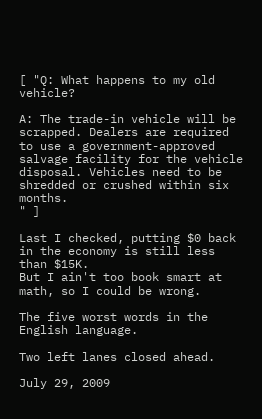[ "Q: What happens to my old vehicle?

A: The trade-in vehicle will be scrapped. Dealers are required to use a government-approved salvage facility for the vehicle disposal. Vehicles need to be shredded or crushed within six months.
" ]

Last I checked, putting $0 back in the economy is still less than $15K.
But I ain't too book smart at math, so I could be wrong.

The five worst words in the English language.

Two left lanes closed ahead.

July 29, 2009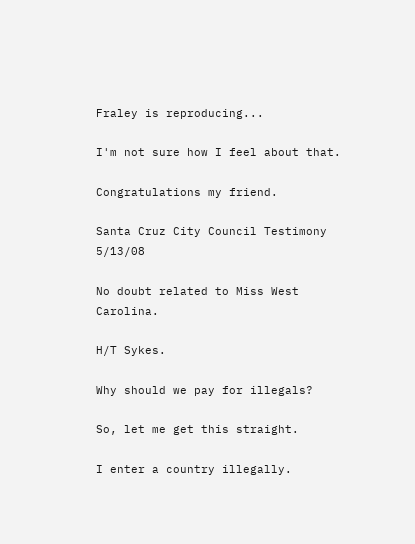Fraley is reproducing...

I'm not sure how I feel about that.

Congratulations my friend.

Santa Cruz City Council Testimony 5/13/08

No doubt related to Miss West Carolina.

H/T Sykes.

Why should we pay for illegals?

So, let me get this straight.

I enter a country illegally.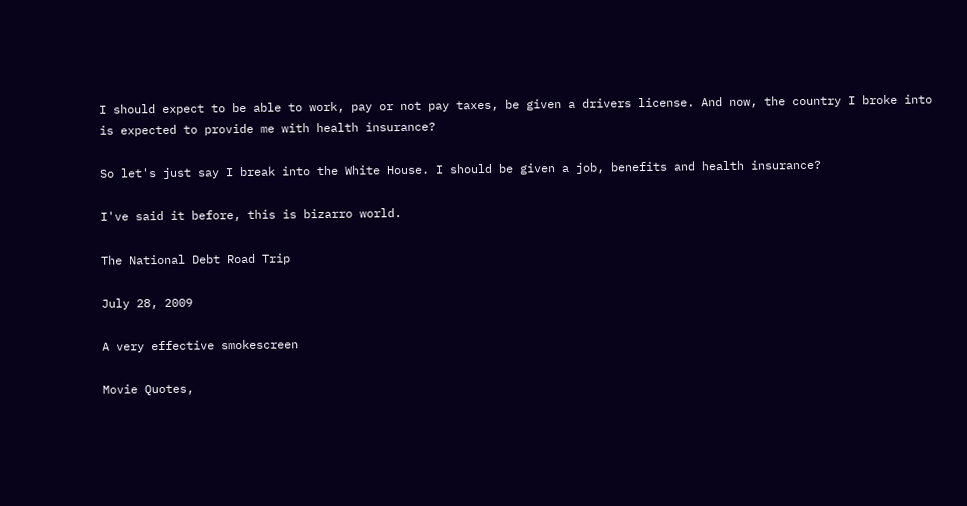I should expect to be able to work, pay or not pay taxes, be given a drivers license. And now, the country I broke into is expected to provide me with health insurance?

So let's just say I break into the White House. I should be given a job, benefits and health insurance?

I've said it before, this is bizarro world.

The National Debt Road Trip

July 28, 2009

A very effective smokescreen

Movie Quotes,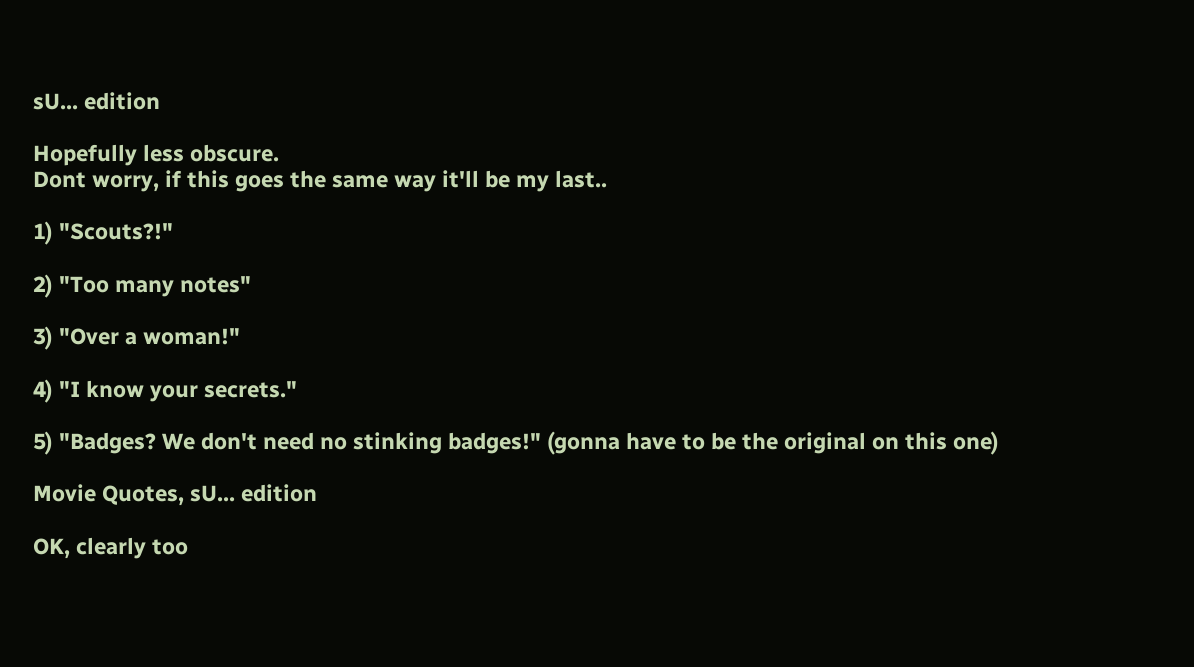sU... edition

Hopefully less obscure.
Dont worry, if this goes the same way it'll be my last..

1) "Scouts?!"

2) "Too many notes"

3) "Over a woman!"

4) "I know your secrets."

5) "Badges? We don't need no stinking badges!" (gonna have to be the original on this one)

Movie Quotes, sU... edition

OK, clearly too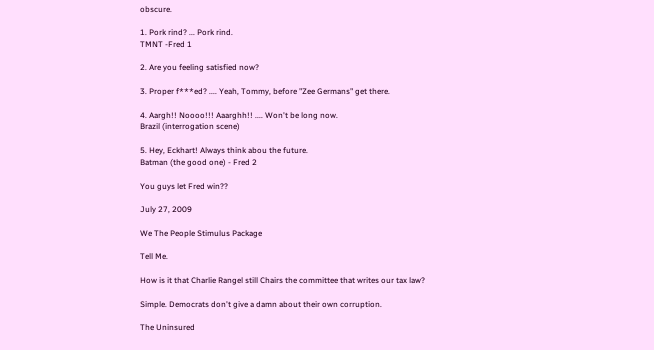obscure.

1. Pork rind? ... Pork rind.
TMNT -Fred 1

2. Are you feeling satisfied now?

3. Proper f***ed? .... Yeah, Tommy, before "Zee Germans" get there.

4. Aargh!! Noooo!!! Aaarghh!! .... Won't be long now.
Brazil (interrogation scene)

5. Hey, Eckhart! Always think abou the future.
Batman (the good one) - Fred 2

You guys let Fred win??

July 27, 2009

We The People Stimulus Package

Tell Me.

How is it that Charlie Rangel still Chairs the committee that writes our tax law?

Simple. Democrats don't give a damn about their own corruption.

The Uninsured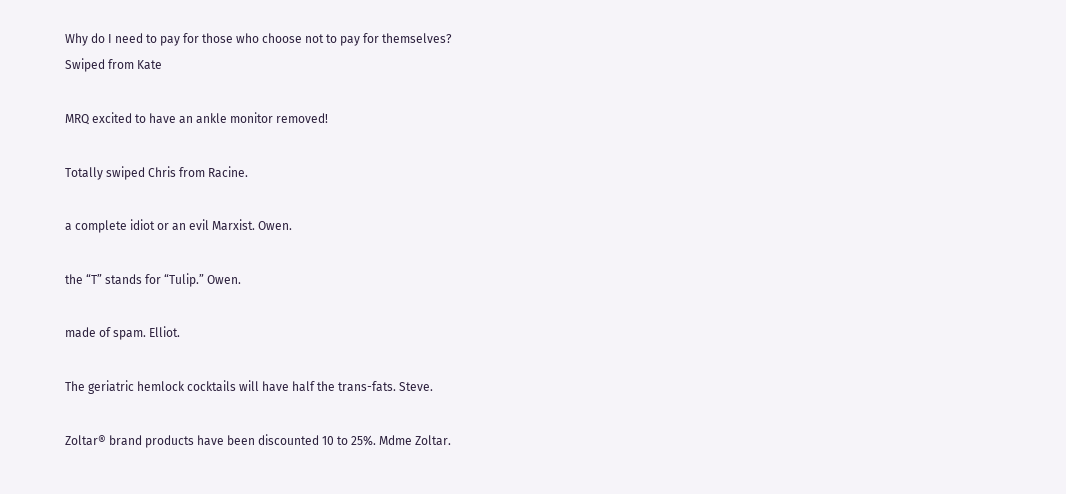Why do I need to pay for those who choose not to pay for themselves?
Swiped from Kate

MRQ excited to have an ankle monitor removed!

Totally swiped Chris from Racine.

a complete idiot or an evil Marxist. Owen.

the “T” stands for “Tulip.” Owen.

made of spam. Elliot.

The geriatric hemlock cocktails will have half the trans-fats. Steve.

Zoltar® brand products have been discounted 10 to 25%. Mdme Zoltar.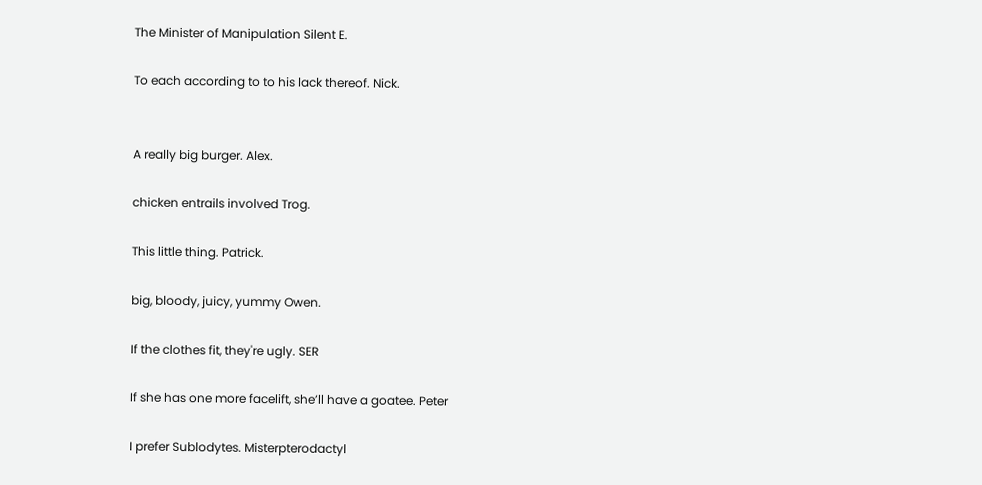The Minister of Manipulation Silent E.

To each according to to his lack thereof. Nick.


A really big burger. Alex.

chicken entrails involved Trog.

This little thing. Patrick.

big, bloody, juicy, yummy Owen.

If the clothes fit, they're ugly. SER

If she has one more facelift, she’ll have a goatee. Peter

I prefer Sublodytes. Misterpterodactyl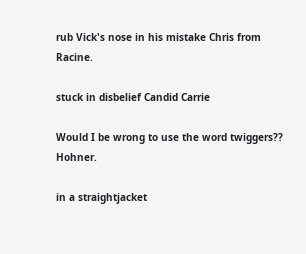rub Vick's nose in his mistake Chris from Racine.

stuck in disbelief Candid Carrie

Would I be wrong to use the word twiggers?? Hohner.

in a straightjacket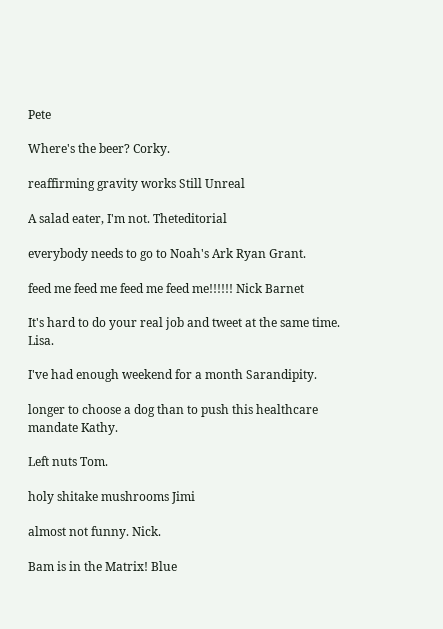Pete

Where's the beer? Corky.

reaffirming gravity works Still Unreal

A salad eater, I'm not. Theteditorial

everybody needs to go to Noah's Ark Ryan Grant.

feed me feed me feed me feed me!!!!!! Nick Barnet

It's hard to do your real job and tweet at the same time. Lisa.

I've had enough weekend for a month Sarandipity.

longer to choose a dog than to push this healthcare mandate Kathy.

Left nuts Tom.

holy shitake mushrooms Jimi

almost not funny. Nick.

Bam is in the Matrix! Blue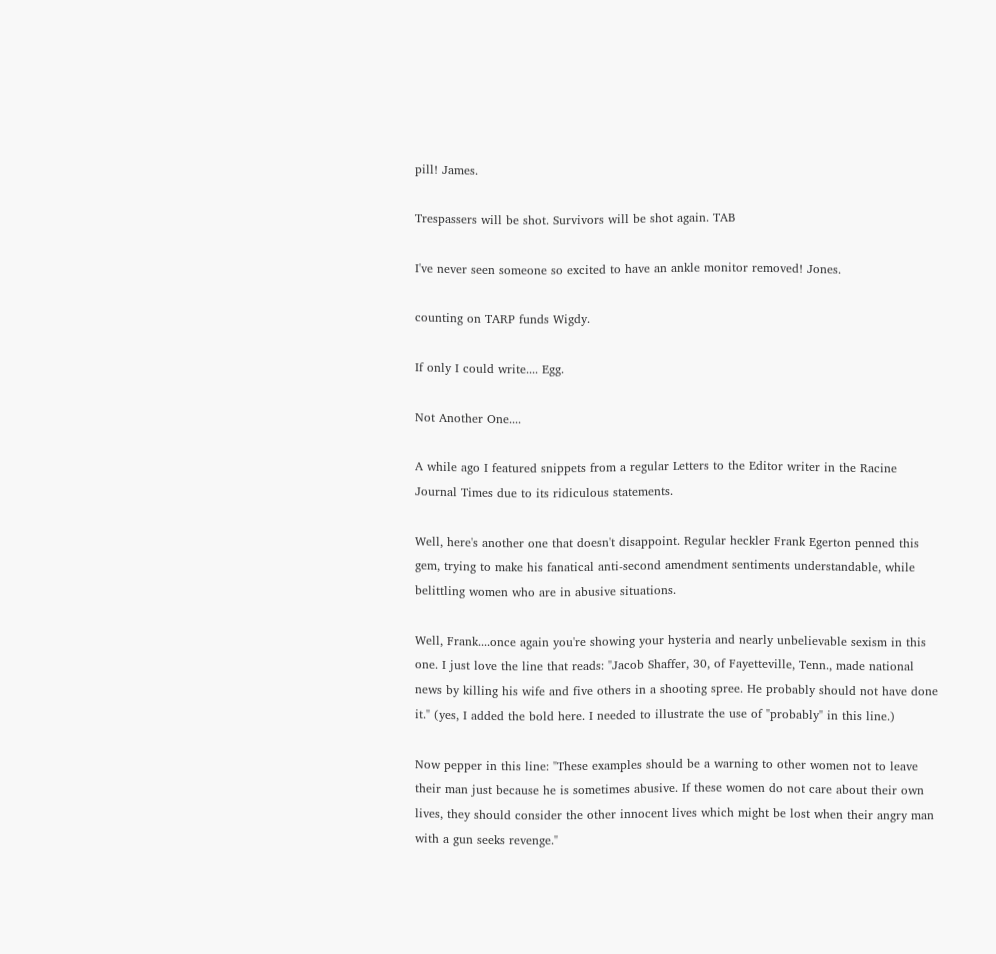pill! James.

Trespassers will be shot. Survivors will be shot again. TAB

I've never seen someone so excited to have an ankle monitor removed! Jones.

counting on TARP funds Wigdy.

If only I could write.... Egg.

Not Another One....

A while ago I featured snippets from a regular Letters to the Editor writer in the Racine Journal Times due to its ridiculous statements.

Well, here's another one that doesn't disappoint. Regular heckler Frank Egerton penned this gem, trying to make his fanatical anti-second amendment sentiments understandable, while belittling women who are in abusive situations.

Well, Frank....once again you're showing your hysteria and nearly unbelievable sexism in this one. I just love the line that reads: "Jacob Shaffer, 30, of Fayetteville, Tenn., made national news by killing his wife and five others in a shooting spree. He probably should not have done it." (yes, I added the bold here. I needed to illustrate the use of "probably" in this line.)

Now pepper in this line: "These examples should be a warning to other women not to leave their man just because he is sometimes abusive. If these women do not care about their own lives, they should consider the other innocent lives which might be lost when their angry man with a gun seeks revenge."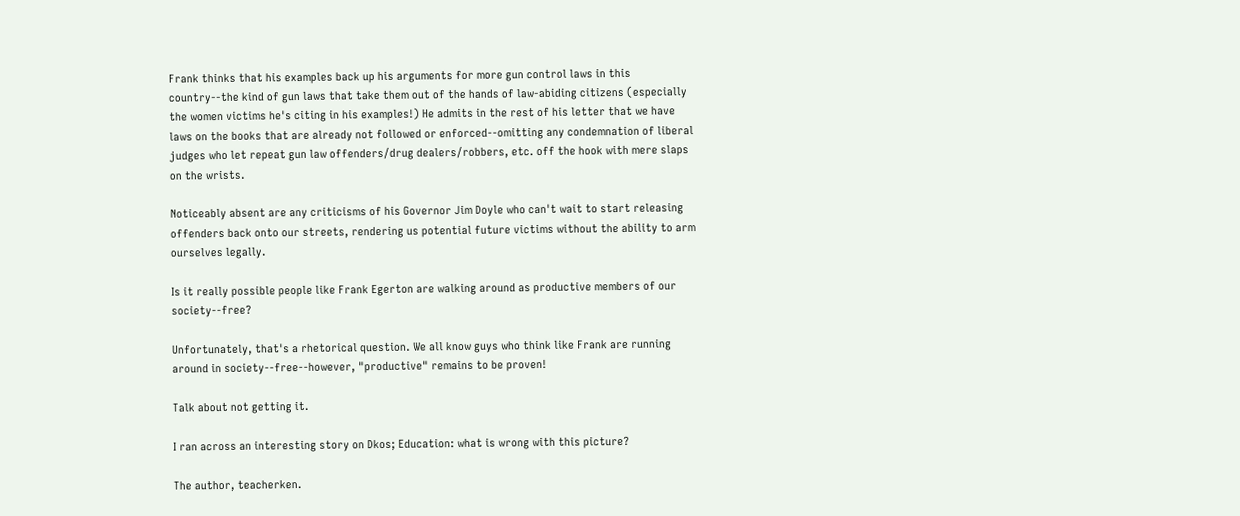Frank thinks that his examples back up his arguments for more gun control laws in this country--the kind of gun laws that take them out of the hands of law-abiding citizens (especially the women victims he's citing in his examples!) He admits in the rest of his letter that we have laws on the books that are already not followed or enforced--omitting any condemnation of liberal judges who let repeat gun law offenders/drug dealers/robbers, etc. off the hook with mere slaps on the wrists.

Noticeably absent are any criticisms of his Governor Jim Doyle who can't wait to start releasing offenders back onto our streets, rendering us potential future victims without the ability to arm ourselves legally.

Is it really possible people like Frank Egerton are walking around as productive members of our society--free?

Unfortunately, that's a rhetorical question. We all know guys who think like Frank are running around in society--free--however, "productive" remains to be proven!

Talk about not getting it.

I ran across an interesting story on Dkos; Education: what is wrong with this picture?

The author, teacherken.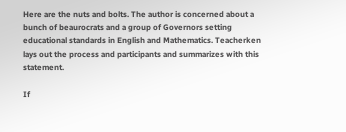Here are the nuts and bolts. The author is concerned about a bunch of beaurocrats and a group of Governors setting educational standards in English and Mathematics. Teacherken lays out the process and participants and summarizes with this statement.

If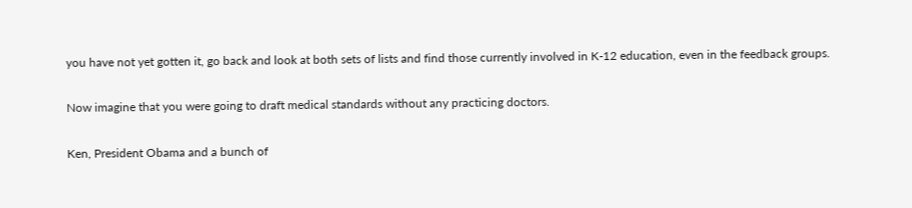you have not yet gotten it, go back and look at both sets of lists and find those currently involved in K-12 education, even in the feedback groups.

Now imagine that you were going to draft medical standards without any practicing doctors.

Ken, President Obama and a bunch of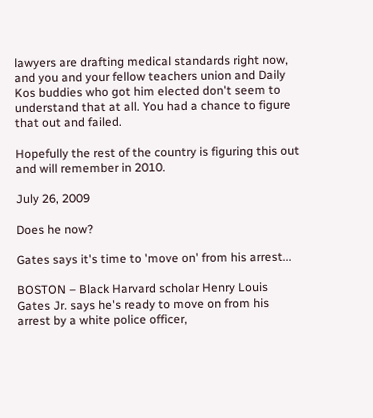lawyers are drafting medical standards right now, and you and your fellow teachers union and Daily Kos buddies who got him elected don't seem to understand that at all. You had a chance to figure that out and failed.

Hopefully the rest of the country is figuring this out and will remember in 2010.

July 26, 2009

Does he now?

Gates says it's time to 'move on' from his arrest...

BOSTON – Black Harvard scholar Henry Louis Gates Jr. says he's ready to move on from his arrest by a white police officer,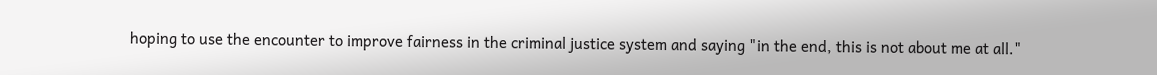hoping to use the encounter to improve fairness in the criminal justice system and saying "in the end, this is not about me at all."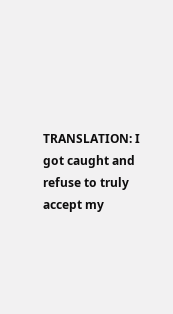TRANSLATION: I got caught and refuse to truly accept my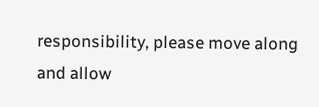responsibility, please move along and allow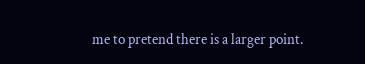me to pretend there is a larger point.